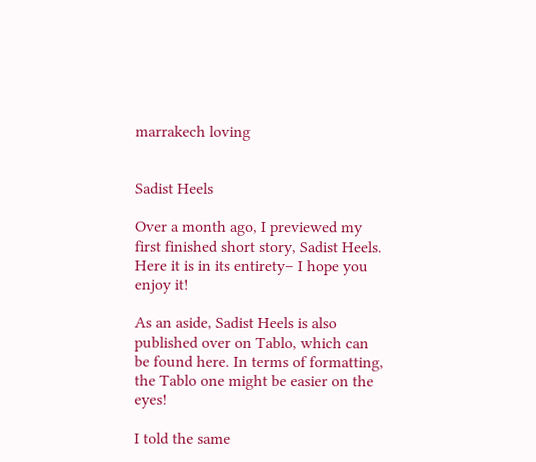marrakech loving


Sadist Heels

Over a month ago, I previewed my first finished short story, Sadist Heels. Here it is in its entirety– I hope you enjoy it!

As an aside, Sadist Heels is also published over on Tablo, which can be found here. In terms of formatting, the Tablo one might be easier on the eyes!

I told the same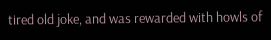tired old joke, and was rewarded with howls of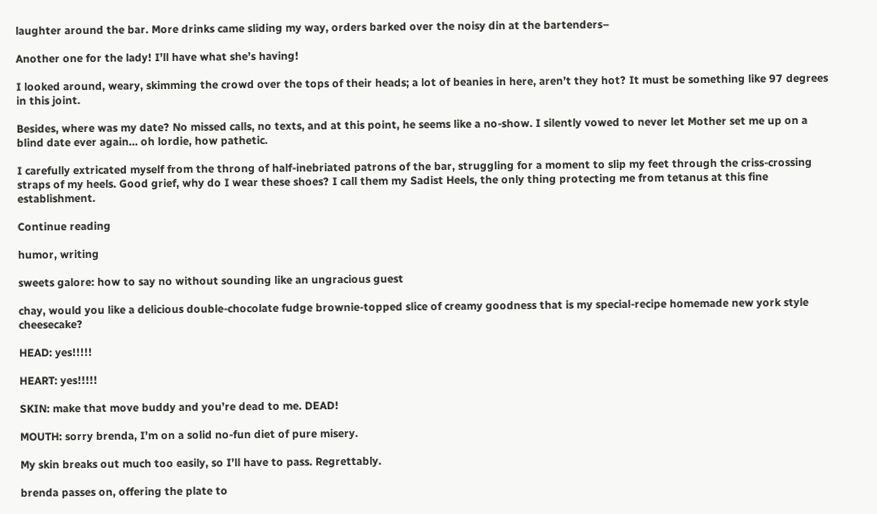laughter around the bar. More drinks came sliding my way, orders barked over the noisy din at the bartenders–

Another one for the lady! I’ll have what she’s having!

I looked around, weary, skimming the crowd over the tops of their heads; a lot of beanies in here, aren’t they hot? It must be something like 97 degrees in this joint.

Besides, where was my date? No missed calls, no texts, and at this point, he seems like a no-show. I silently vowed to never let Mother set me up on a blind date ever again… oh lordie, how pathetic.

I carefully extricated myself from the throng of half-inebriated patrons of the bar, struggling for a moment to slip my feet through the criss-crossing straps of my heels. Good grief, why do I wear these shoes? I call them my Sadist Heels, the only thing protecting me from tetanus at this fine establishment.

Continue reading

humor, writing

sweets galore: how to say no without sounding like an ungracious guest

chay, would you like a delicious double-chocolate fudge brownie-topped slice of creamy goodness that is my special-recipe homemade new york style cheesecake?

HEAD: yes!!!!!

HEART: yes!!!!!

SKIN: make that move buddy and you’re dead to me. DEAD!

MOUTH: sorry brenda, I’m on a solid no-fun diet of pure misery.

My skin breaks out much too easily, so I’ll have to pass. Regrettably.

brenda passes on, offering the plate to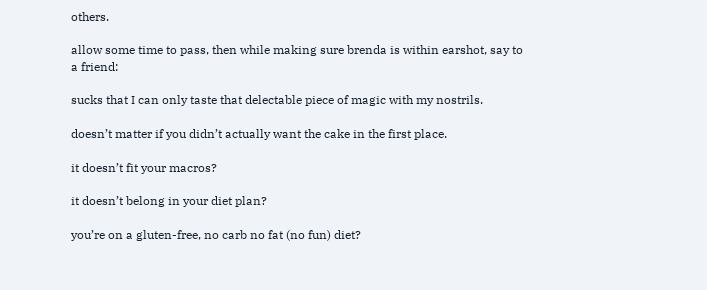others.

allow some time to pass, then while making sure brenda is within earshot, say to a friend:

sucks that I can only taste that delectable piece of magic with my nostrils.

doesn’t matter if you didn’t actually want the cake in the first place.

it doesn’t fit your macros?

it doesn’t belong in your diet plan?

you’re on a gluten-free, no carb no fat (no fun) diet?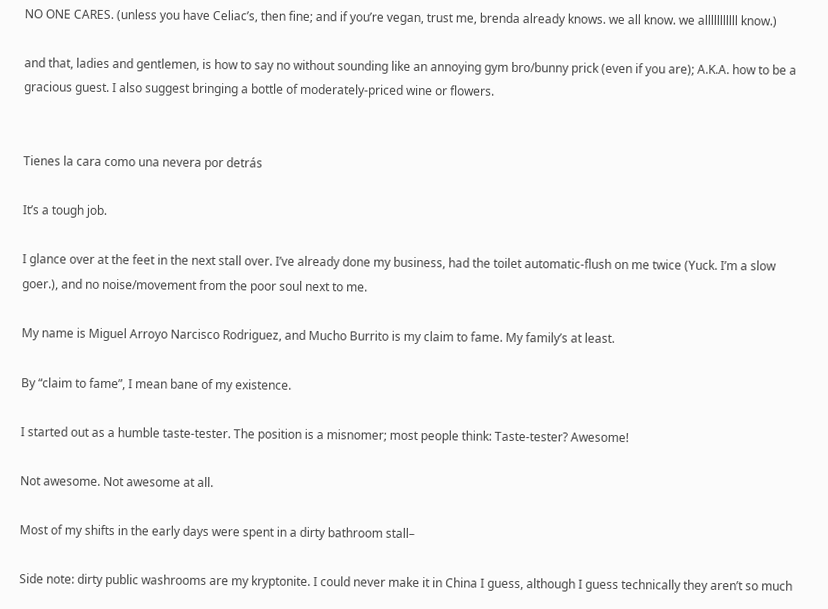NO ONE CARES. (unless you have Celiac’s, then fine; and if you’re vegan, trust me, brenda already knows. we all know. we alllllllllll know.)

and that, ladies and gentlemen, is how to say no without sounding like an annoying gym bro/bunny prick (even if you are); A.K.A. how to be a gracious guest. I also suggest bringing a bottle of moderately-priced wine or flowers.


Tienes la cara como una nevera por detrás

It’s a tough job.

I glance over at the feet in the next stall over. I’ve already done my business, had the toilet automatic-flush on me twice (Yuck. I’m a slow goer.), and no noise/movement from the poor soul next to me.

My name is Miguel Arroyo Narcisco Rodriguez, and Mucho Burrito is my claim to fame. My family’s at least.

By “claim to fame”, I mean bane of my existence.

I started out as a humble taste-tester. The position is a misnomer; most people think: Taste-tester? Awesome!

Not awesome. Not awesome at all.

Most of my shifts in the early days were spent in a dirty bathroom stall–

Side note: dirty public washrooms are my kryptonite. I could never make it in China I guess, although I guess technically they aren’t so much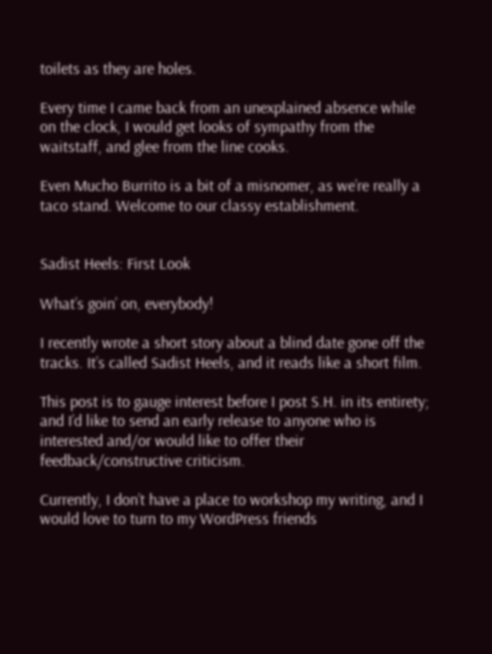toilets as they are holes.

Every time I came back from an unexplained absence while on the clock, I would get looks of sympathy from the waitstaff, and glee from the line cooks.

Even Mucho Burrito is a bit of a misnomer, as we’re really a taco stand. Welcome to our classy establishment.


Sadist Heels: First Look

What’s goin’ on, everybody!

I recently wrote a short story about a blind date gone off the tracks. It’s called Sadist Heels, and it reads like a short film.

This post is to gauge interest before I post S.H. in its entirety; and I’d like to send an early release to anyone who is interested and/or would like to offer their feedback/constructive criticism.

Currently, I don’t have a place to workshop my writing, and I would love to turn to my WordPress friends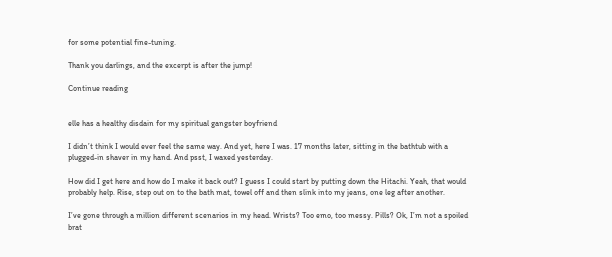for some potential fine-tuning.

Thank you darlings, and the excerpt is after the jump!

Continue reading


elle has a healthy disdain for my spiritual gangster boyfriend

I didn’t think I would ever feel the same way. And yet, here I was. 17 months later, sitting in the bathtub with a plugged-in shaver in my hand. And psst, I waxed yesterday.

How did I get here and how do I make it back out? I guess I could start by putting down the Hitachi. Yeah, that would probably help. Rise, step out on to the bath mat, towel off and then slink into my jeans, one leg after another.

I’ve gone through a million different scenarios in my head. Wrists? Too emo, too messy. Pills? Ok, I’m not a spoiled brat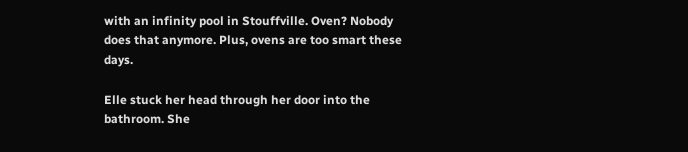with an infinity pool in Stouffville. Oven? Nobody does that anymore. Plus, ovens are too smart these days.

Elle stuck her head through her door into the bathroom. She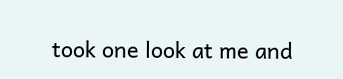took one look at me and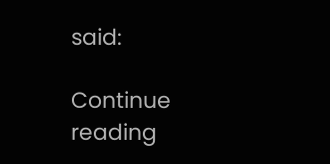said:

Continue reading